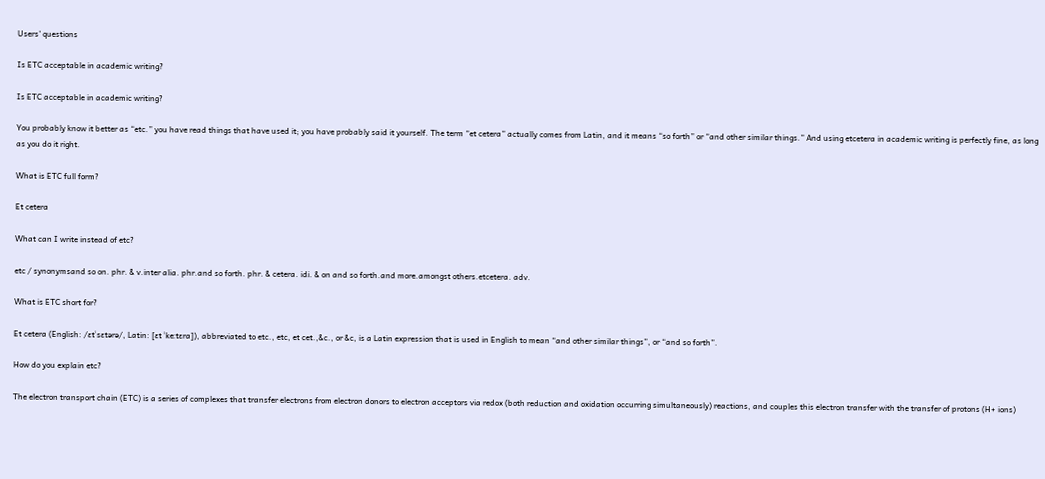Users' questions

Is ETC acceptable in academic writing?

Is ETC acceptable in academic writing?

You probably know it better as “etc.” you have read things that have used it; you have probably said it yourself. The term “et cetera” actually comes from Latin, and it means “so forth” or “and other similar things.” And using etcetera in academic writing is perfectly fine, as long as you do it right.

What is ETC full form?

Et cetera

What can I write instead of etc?

etc / synonymsand so on. phr. & v.inter alia. phr.and so forth. phr. & cetera. idi. & on and so forth.and more.amongst others.etcetera. adv.

What is ETC short for?

Et cetera (English: /ɛtˈsɛtərə/, Latin: [ɛt ˈkeːtɛra]), abbreviated to etc., etc, et cet.,&c., or &c, is a Latin expression that is used in English to mean “and other similar things”, or “and so forth”.

How do you explain etc?

The electron transport chain (ETC) is a series of complexes that transfer electrons from electron donors to electron acceptors via redox (both reduction and oxidation occurring simultaneously) reactions, and couples this electron transfer with the transfer of protons (H+ ions)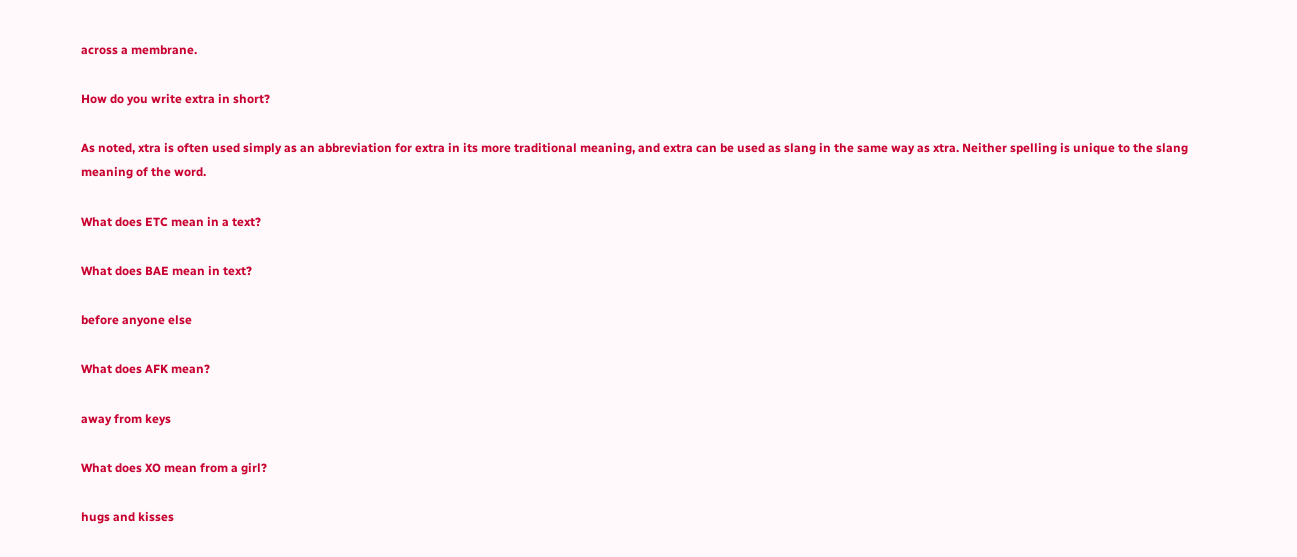across a membrane.

How do you write extra in short?

As noted, xtra is often used simply as an abbreviation for extra in its more traditional meaning, and extra can be used as slang in the same way as xtra. Neither spelling is unique to the slang meaning of the word.

What does ETC mean in a text?

What does BAE mean in text?

before anyone else

What does AFK mean?

away from keys

What does XO mean from a girl?

hugs and kisses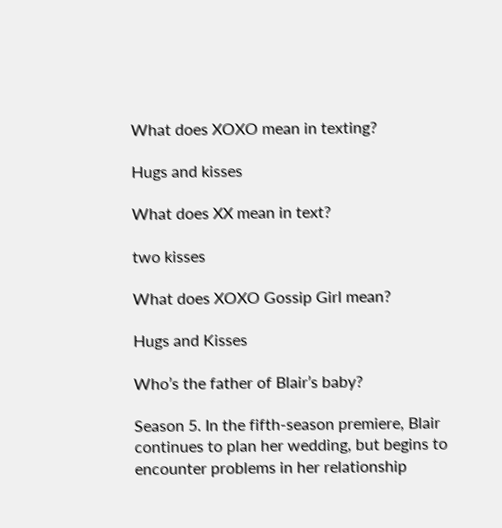What does XOXO mean in texting?

Hugs and kisses

What does XX mean in text?

two kisses

What does XOXO Gossip Girl mean?

Hugs and Kisses

Who’s the father of Blair’s baby?

Season 5. In the fifth-season premiere, Blair continues to plan her wedding, but begins to encounter problems in her relationship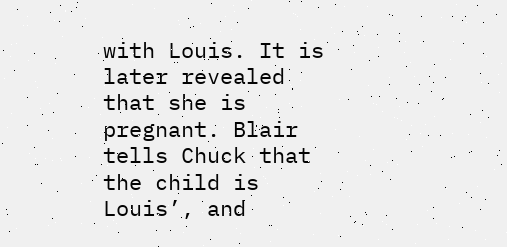with Louis. It is later revealed that she is pregnant. Blair tells Chuck that the child is Louis’, and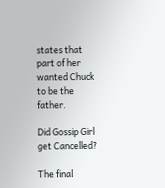states that part of her wanted Chuck to be the father.

Did Gossip Girl get Cancelled?

The final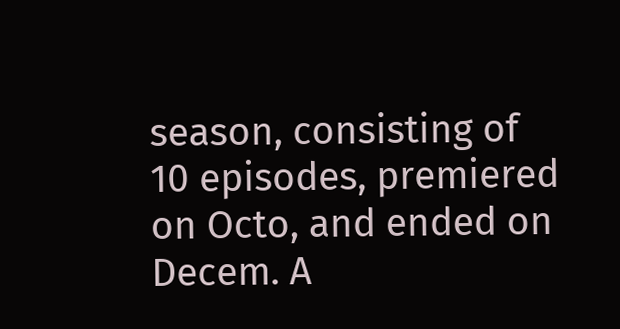season, consisting of 10 episodes, premiered on Octo, and ended on Decem. A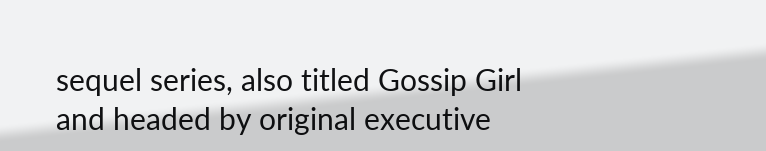sequel series, also titled Gossip Girl and headed by original executive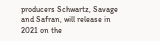producers Schwartz, Savage and Safran, will release in 2021 on the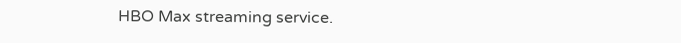HBO Max streaming service.